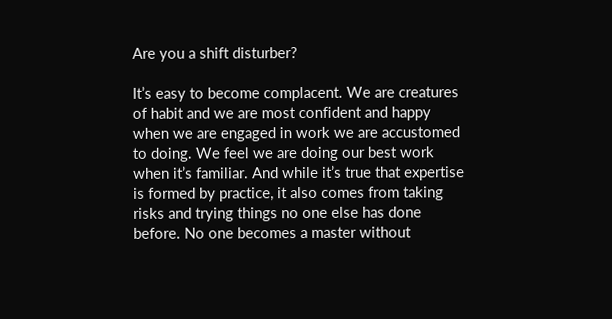Are you a shift disturber?

It’s easy to become complacent. We are creatures of habit and we are most confident and happy when we are engaged in work we are accustomed to doing. We feel we are doing our best work when it’s familiar. And while it’s true that expertise is formed by practice, it also comes from taking risks and trying things no one else has done before. No one becomes a master without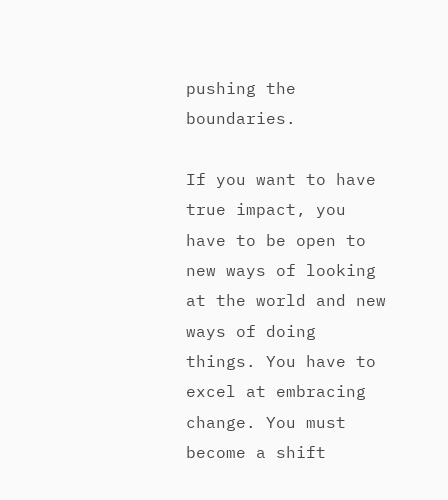pushing the boundaries.

If you want to have true impact, you have to be open to new ways of looking at the world and new ways of doing things. You have to excel at embracing change. You must become a shift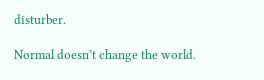disturber.

Normal doesn’t change the world.